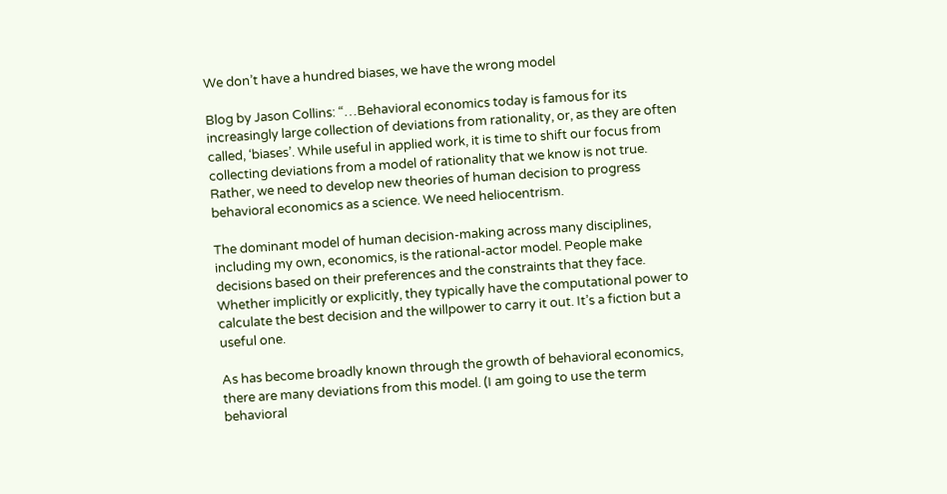We don’t have a hundred biases, we have the wrong model

Blog by Jason Collins: “…Behavioral economics today is famous for its increasingly large collection of deviations from rationality, or, as they are often called, ‘biases’. While useful in applied work, it is time to shift our focus from collecting deviations from a model of rationality that we know is not true. Rather, we need to develop new theories of human decision to progress behavioral economics as a science. We need heliocentrism.

The dominant model of human decision-making across many disciplines, including my own, economics, is the rational-actor model. People make decisions based on their preferences and the constraints that they face. Whether implicitly or explicitly, they typically have the computational power to calculate the best decision and the willpower to carry it out. It’s a fiction but a useful one.

As has become broadly known through the growth of behavioral economics, there are many deviations from this model. (I am going to use the term behavioral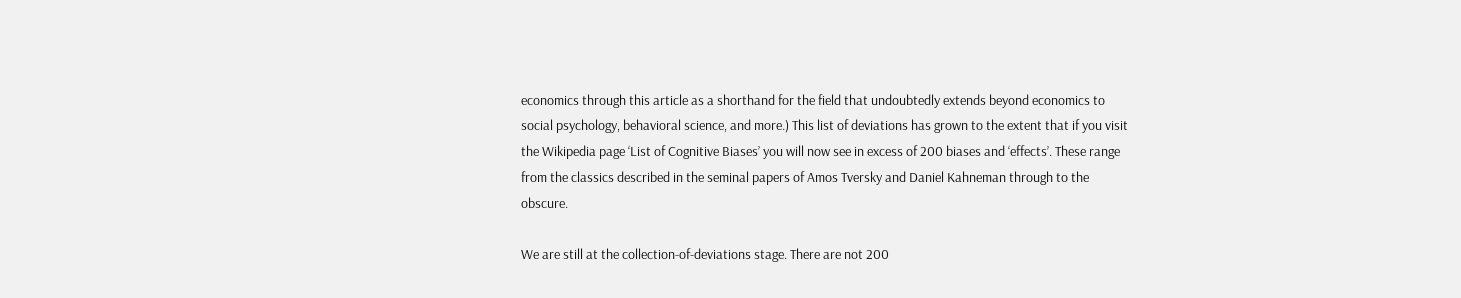economics through this article as a shorthand for the field that undoubtedly extends beyond economics to social psychology, behavioral science, and more.) This list of deviations has grown to the extent that if you visit the Wikipedia page ‘List of Cognitive Biases’ you will now see in excess of 200 biases and ‘effects’. These range from the classics described in the seminal papers of Amos Tversky and Daniel Kahneman through to the obscure.

We are still at the collection-of-deviations stage. There are not 200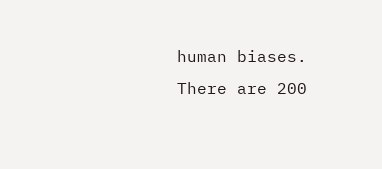human biases. There are 200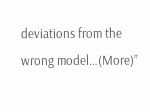deviations from the wrong model…(More)”